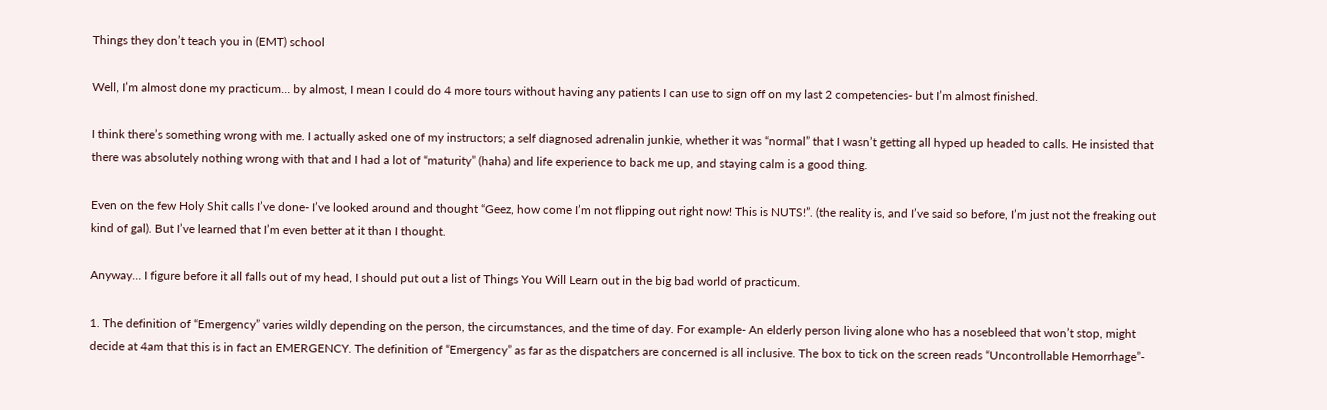Things they don’t teach you in (EMT) school

Well, I’m almost done my practicum… by almost, I mean I could do 4 more tours without having any patients I can use to sign off on my last 2 competencies- but I’m almost finished.

I think there’s something wrong with me. I actually asked one of my instructors; a self diagnosed adrenalin junkie, whether it was “normal” that I wasn’t getting all hyped up headed to calls. He insisted that there was absolutely nothing wrong with that and I had a lot of “maturity” (haha) and life experience to back me up, and staying calm is a good thing.

Even on the few Holy Shit calls I’ve done- I’ve looked around and thought “Geez, how come I’m not flipping out right now! This is NUTS!”. (the reality is, and I’ve said so before, I’m just not the freaking out kind of gal). But I’ve learned that I’m even better at it than I thought.

Anyway… I figure before it all falls out of my head, I should put out a list of Things You Will Learn out in the big bad world of practicum.

1. The definition of “Emergency” varies wildly depending on the person, the circumstances, and the time of day. For example- An elderly person living alone who has a nosebleed that won’t stop, might decide at 4am that this is in fact an EMERGENCY. The definition of “Emergency” as far as the dispatchers are concerned is all inclusive. The box to tick on the screen reads “Uncontrollable Hemorrhage”-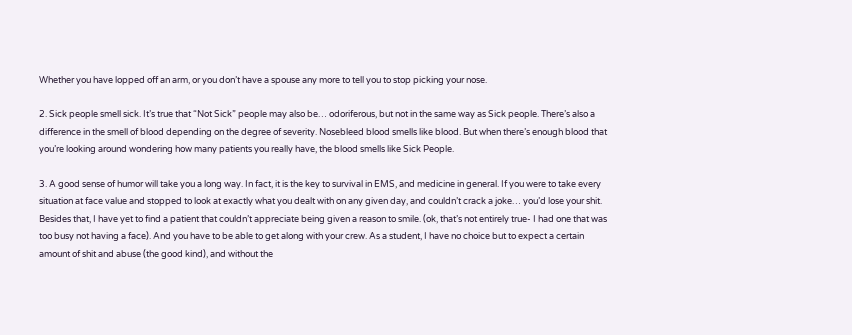Whether you have lopped off an arm, or you don’t have a spouse any more to tell you to stop picking your nose.

2. Sick people smell sick. It’s true that “Not Sick” people may also be… odoriferous, but not in the same way as Sick people. There’s also a difference in the smell of blood depending on the degree of severity. Nosebleed blood smells like blood. But when there’s enough blood that you’re looking around wondering how many patients you really have, the blood smells like Sick People.

3. A good sense of humor will take you a long way. In fact, it is the key to survival in EMS, and medicine in general. If you were to take every situation at face value and stopped to look at exactly what you dealt with on any given day, and couldn’t crack a joke… you’d lose your shit. Besides that, I have yet to find a patient that couldn’t appreciate being given a reason to smile. (ok, that’s not entirely true- I had one that was too busy not having a face). And you have to be able to get along with your crew. As a student, I have no choice but to expect a certain amount of shit and abuse (the good kind), and without the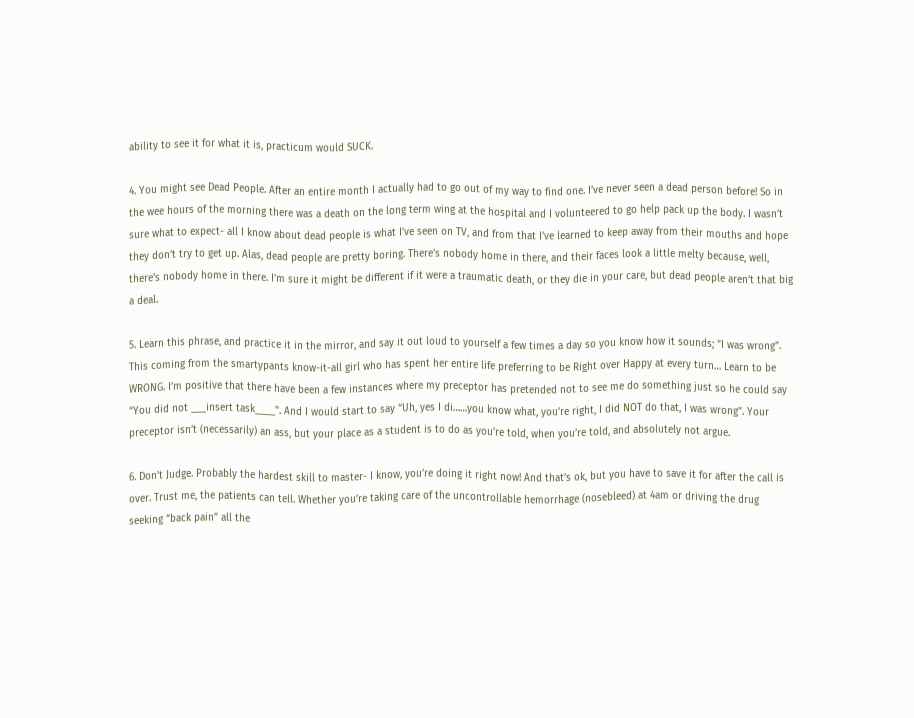ability to see it for what it is, practicum would SUCK.

4. You might see Dead People. After an entire month I actually had to go out of my way to find one. I’ve never seen a dead person before! So in the wee hours of the morning there was a death on the long term wing at the hospital and I volunteered to go help pack up the body. I wasn’t sure what to expect- all I know about dead people is what I’ve seen on TV, and from that I’ve learned to keep away from their mouths and hope they don’t try to get up. Alas, dead people are pretty boring. There’s nobody home in there, and their faces look a little melty because, well, there’s nobody home in there. I’m sure it might be different if it were a traumatic death, or they die in your care, but dead people aren’t that big a deal.

5. Learn this phrase, and practice it in the mirror, and say it out loud to yourself a few times a day so you know how it sounds; “I was wrong”. This coming from the smartypants know-it-all girl who has spent her entire life preferring to be Right over Happy at every turn… Learn to be WRONG. I’m positive that there have been a few instances where my preceptor has pretended not to see me do something just so he could say “You did not ___insert task____”. And I would start to say “Uh, yes I di……you know what, you’re right, I did NOT do that, I was wrong”. Your preceptor isn’t (necessarily) an ass, but your place as a student is to do as you’re told, when you’re told, and absolutely not argue.

6. Don’t Judge. Probably the hardest skill to master- I know, you’re doing it right now! And that’s ok, but you have to save it for after the call is over. Trust me, the patients can tell. Whether you’re taking care of the uncontrollable hemorrhage (nosebleed) at 4am or driving the drug seeking “back pain” all the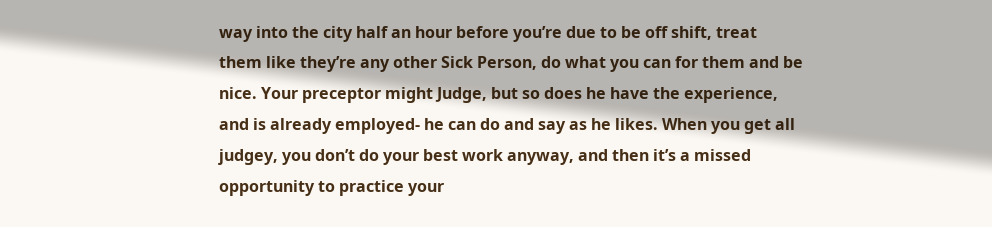way into the city half an hour before you’re due to be off shift, treat them like they’re any other Sick Person, do what you can for them and be nice. Your preceptor might Judge, but so does he have the experience, and is already employed- he can do and say as he likes. When you get all judgey, you don’t do your best work anyway, and then it’s a missed opportunity to practice your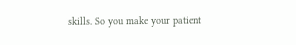skills. So you make your patient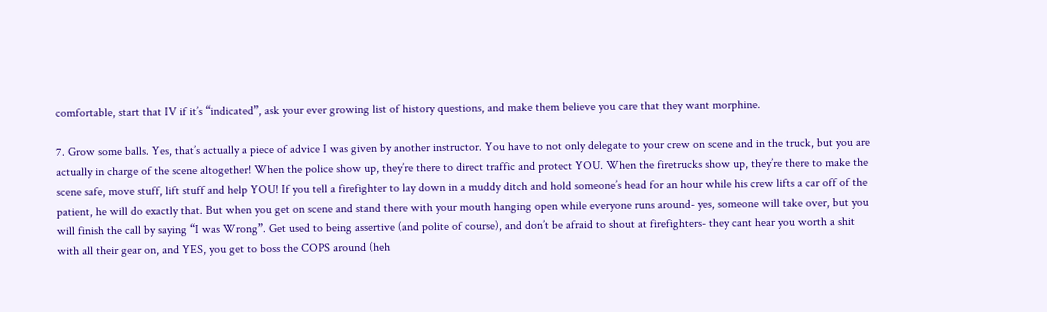comfortable, start that IV if it’s “indicated”, ask your ever growing list of history questions, and make them believe you care that they want morphine.

7. Grow some balls. Yes, that’s actually a piece of advice I was given by another instructor. You have to not only delegate to your crew on scene and in the truck, but you are actually in charge of the scene altogether! When the police show up, they’re there to direct traffic and protect YOU. When the firetrucks show up, they’re there to make the scene safe, move stuff, lift stuff and help YOU! If you tell a firefighter to lay down in a muddy ditch and hold someone’s head for an hour while his crew lifts a car off of the patient, he will do exactly that. But when you get on scene and stand there with your mouth hanging open while everyone runs around- yes, someone will take over, but you will finish the call by saying “I was Wrong”. Get used to being assertive (and polite of course), and don’t be afraid to shout at firefighters- they cant hear you worth a shit with all their gear on, and YES, you get to boss the COPS around (heh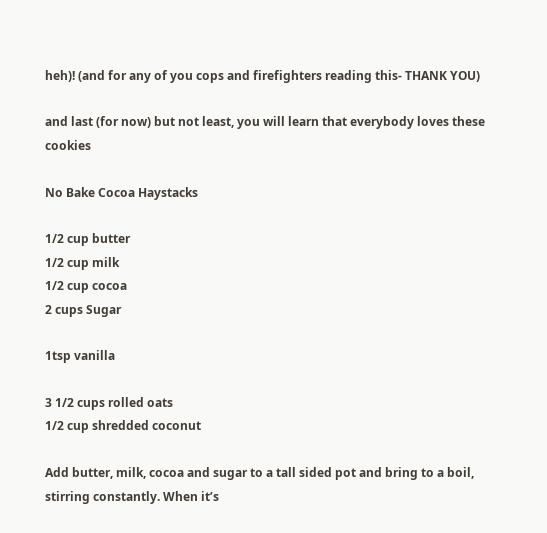heh)! (and for any of you cops and firefighters reading this- THANK YOU)

and last (for now) but not least, you will learn that everybody loves these cookies

No Bake Cocoa Haystacks

1/2 cup butter
1/2 cup milk
1/2 cup cocoa
2 cups Sugar

1tsp vanilla

3 1/2 cups rolled oats
1/2 cup shredded coconut

Add butter, milk, cocoa and sugar to a tall sided pot and bring to a boil, stirring constantly. When it’s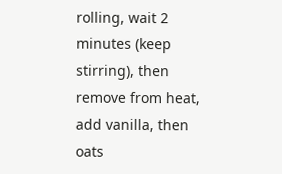rolling, wait 2 minutes (keep stirring), then remove from heat, add vanilla, then oats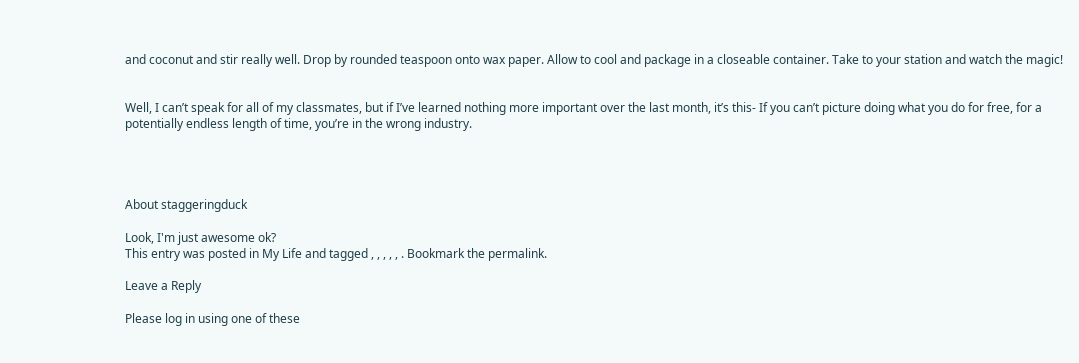and coconut and stir really well. Drop by rounded teaspoon onto wax paper. Allow to cool and package in a closeable container. Take to your station and watch the magic!


Well, I can’t speak for all of my classmates, but if I’ve learned nothing more important over the last month, it’s this- If you can’t picture doing what you do for free, for a potentially endless length of time, you’re in the wrong industry.




About staggeringduck

Look, I'm just awesome ok?
This entry was posted in My Life and tagged , , , , , . Bookmark the permalink.

Leave a Reply

Please log in using one of these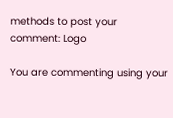methods to post your comment: Logo

You are commenting using your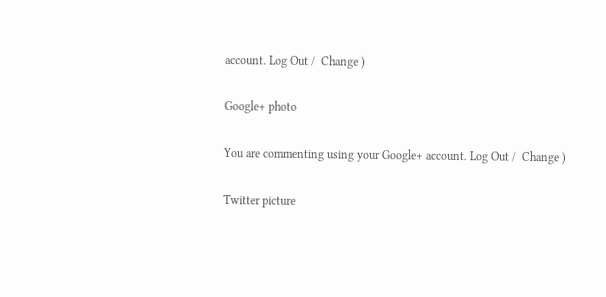account. Log Out /  Change )

Google+ photo

You are commenting using your Google+ account. Log Out /  Change )

Twitter picture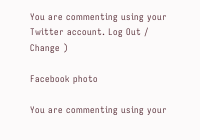You are commenting using your Twitter account. Log Out /  Change )

Facebook photo

You are commenting using your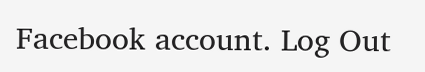Facebook account. Log Out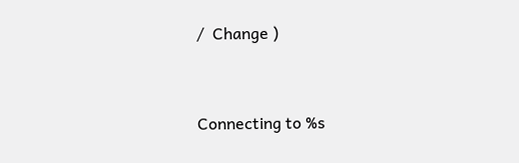/  Change )


Connecting to %s